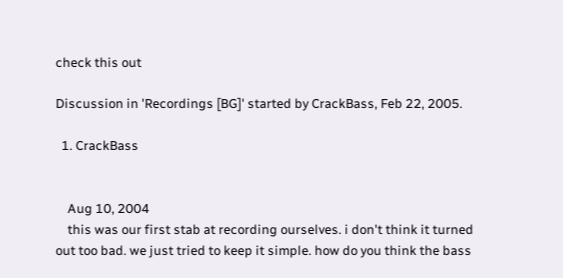check this out

Discussion in 'Recordings [BG]' started by CrackBass, Feb 22, 2005.

  1. CrackBass


    Aug 10, 2004
    this was our first stab at recording ourselves. i don't think it turned out too bad. we just tried to keep it simple. how do you think the bass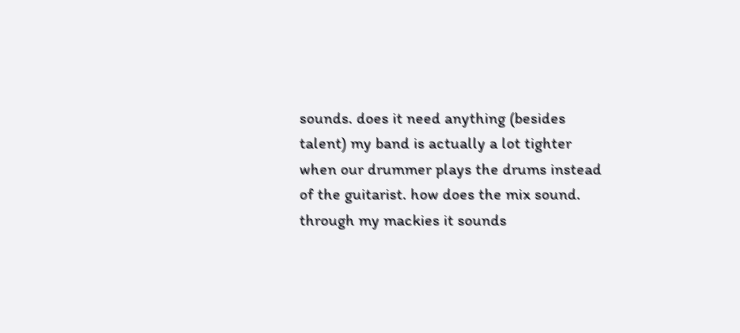sounds. does it need anything (besides talent) my band is actually a lot tighter when our drummer plays the drums instead of the guitarist. how does the mix sound. through my mackies it sounds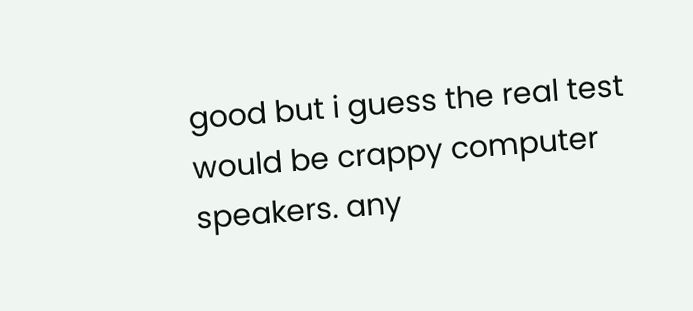good but i guess the real test would be crappy computer speakers. any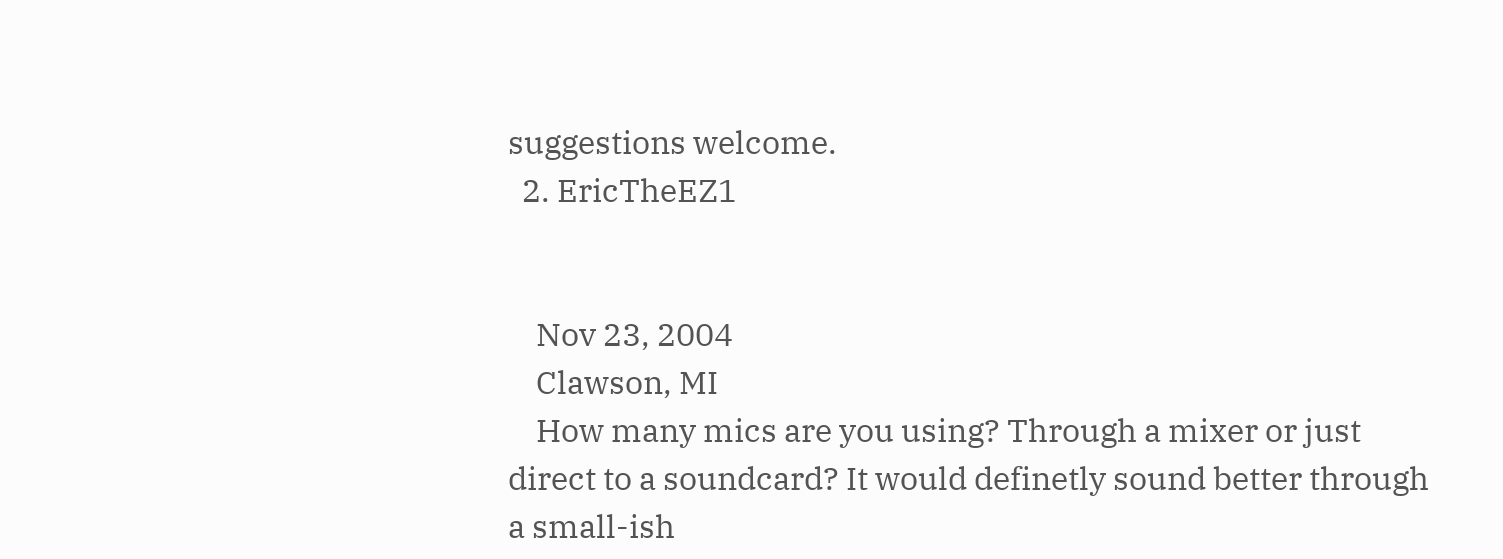suggestions welcome.
  2. EricTheEZ1


    Nov 23, 2004
    Clawson, MI
    How many mics are you using? Through a mixer or just direct to a soundcard? It would definetly sound better through a small-ish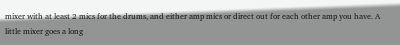mixer with at least 2 mics for the drums, and either amp mics or direct out for each other amp you have. A little mixer goes a long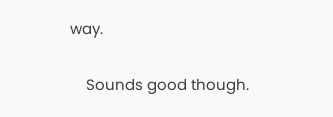way.

    Sounds good though.